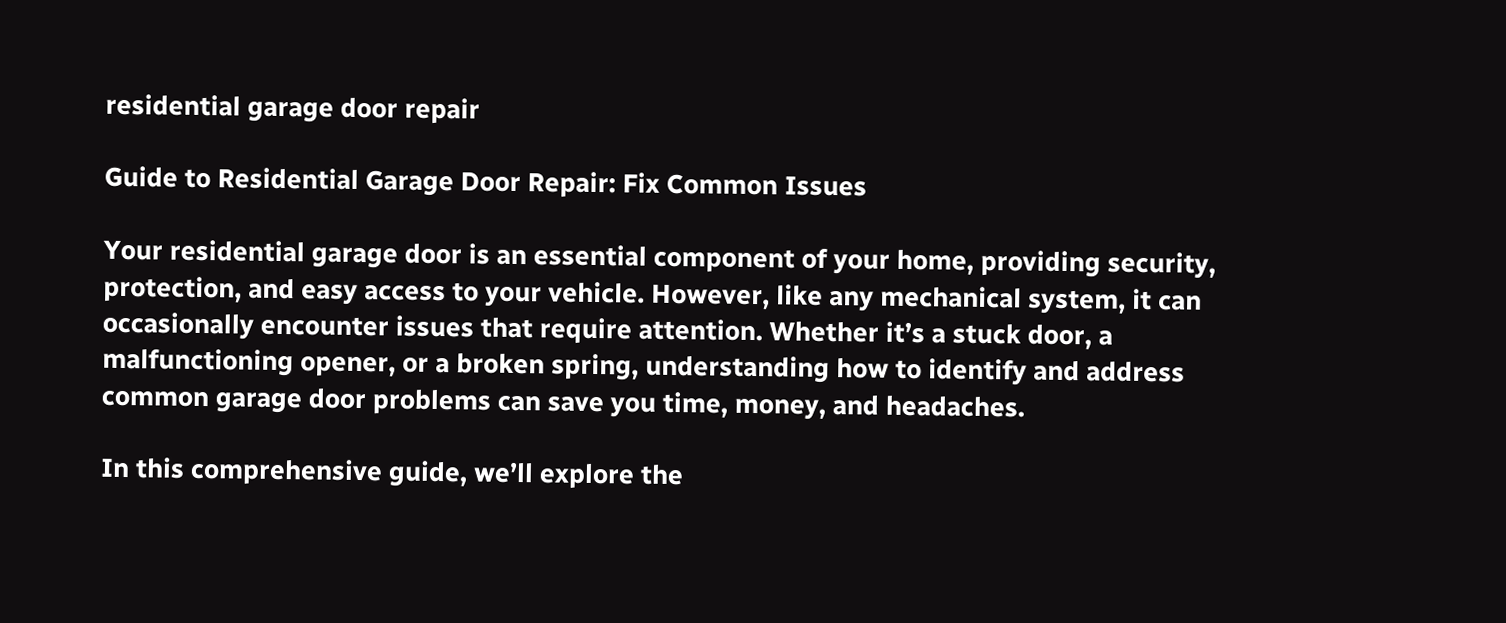residential garage door repair

Guide to Residential Garage Door Repair: Fix Common Issues

Your residential garage door is an essential component of your home, providing security, protection, and easy access to your vehicle. However, like any mechanical system, it can occasionally encounter issues that require attention. Whether it’s a stuck door, a malfunctioning opener, or a broken spring, understanding how to identify and address common garage door problems can save you time, money, and headaches.

In this comprehensive guide, we’ll explore the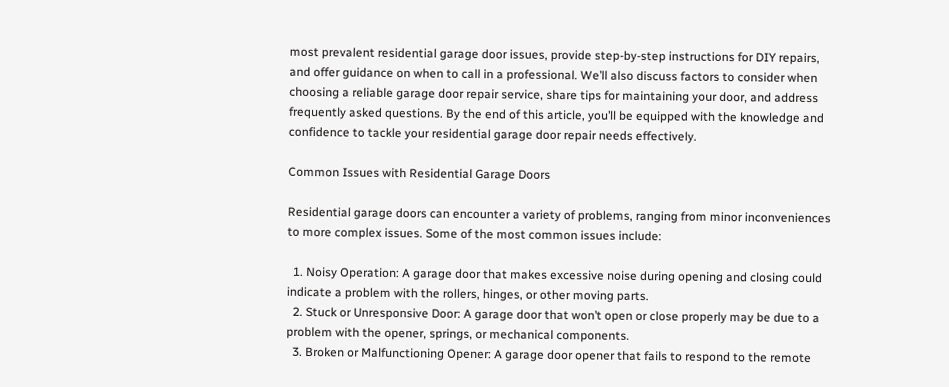most prevalent residential garage door issues, provide step-by-step instructions for DIY repairs, and offer guidance on when to call in a professional. We’ll also discuss factors to consider when choosing a reliable garage door repair service, share tips for maintaining your door, and address frequently asked questions. By the end of this article, you’ll be equipped with the knowledge and confidence to tackle your residential garage door repair needs effectively.

Common Issues with Residential Garage Doors

Residential garage doors can encounter a variety of problems, ranging from minor inconveniences to more complex issues. Some of the most common issues include:

  1. Noisy Operation: A garage door that makes excessive noise during opening and closing could indicate a problem with the rollers, hinges, or other moving parts.
  2. Stuck or Unresponsive Door: A garage door that won’t open or close properly may be due to a problem with the opener, springs, or mechanical components.
  3. Broken or Malfunctioning Opener: A garage door opener that fails to respond to the remote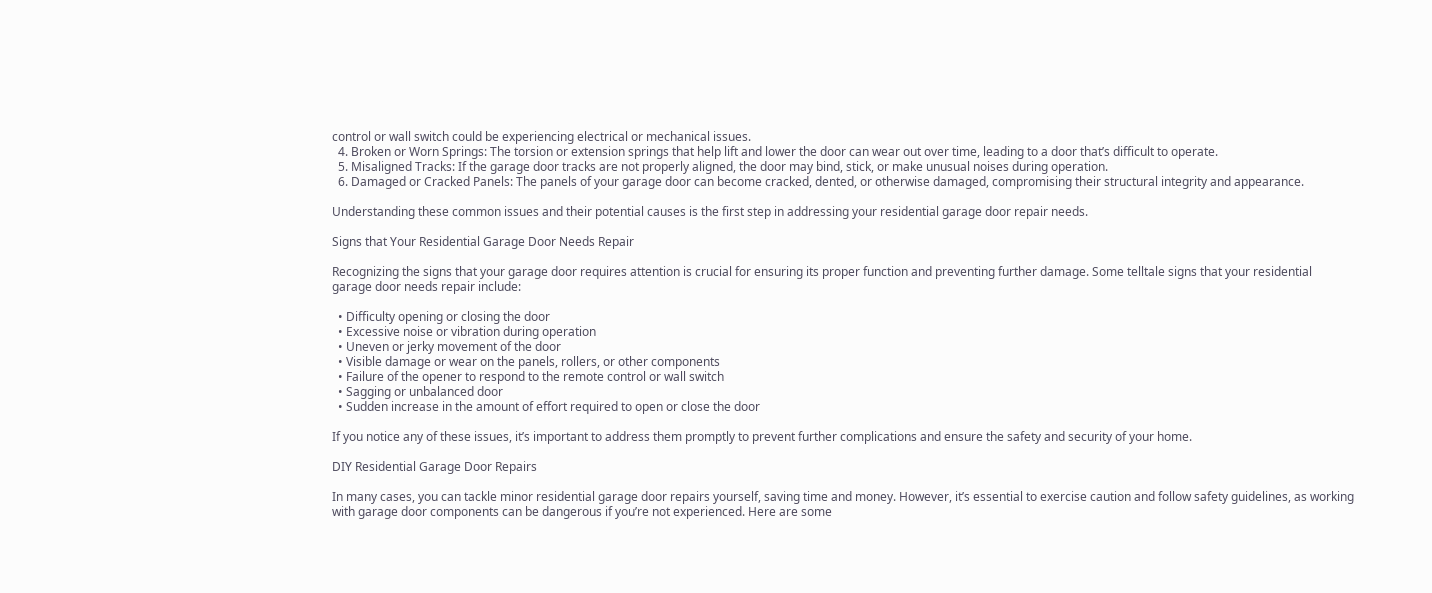control or wall switch could be experiencing electrical or mechanical issues.
  4. Broken or Worn Springs: The torsion or extension springs that help lift and lower the door can wear out over time, leading to a door that’s difficult to operate.
  5. Misaligned Tracks: If the garage door tracks are not properly aligned, the door may bind, stick, or make unusual noises during operation.
  6. Damaged or Cracked Panels: The panels of your garage door can become cracked, dented, or otherwise damaged, compromising their structural integrity and appearance.

Understanding these common issues and their potential causes is the first step in addressing your residential garage door repair needs.

Signs that Your Residential Garage Door Needs Repair

Recognizing the signs that your garage door requires attention is crucial for ensuring its proper function and preventing further damage. Some telltale signs that your residential garage door needs repair include:

  • Difficulty opening or closing the door
  • Excessive noise or vibration during operation
  • Uneven or jerky movement of the door
  • Visible damage or wear on the panels, rollers, or other components
  • Failure of the opener to respond to the remote control or wall switch
  • Sagging or unbalanced door
  • Sudden increase in the amount of effort required to open or close the door

If you notice any of these issues, it’s important to address them promptly to prevent further complications and ensure the safety and security of your home.

DIY Residential Garage Door Repairs

In many cases, you can tackle minor residential garage door repairs yourself, saving time and money. However, it’s essential to exercise caution and follow safety guidelines, as working with garage door components can be dangerous if you’re not experienced. Here are some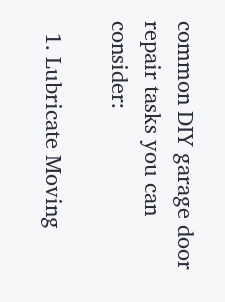common DIY garage door repair tasks you can consider:

  1. Lubricate Moving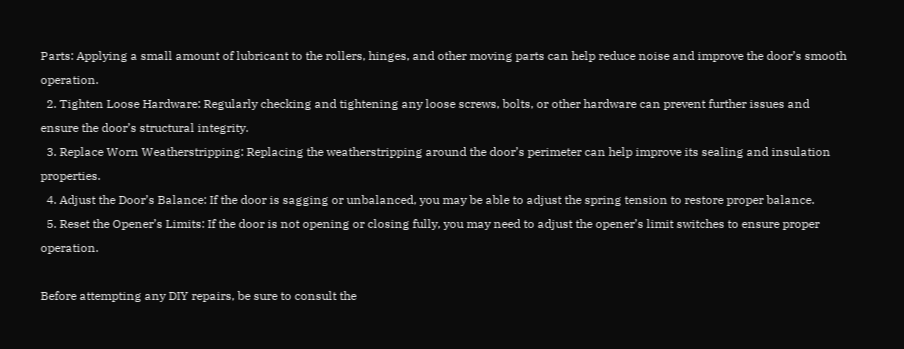Parts: Applying a small amount of lubricant to the rollers, hinges, and other moving parts can help reduce noise and improve the door’s smooth operation.
  2. Tighten Loose Hardware: Regularly checking and tightening any loose screws, bolts, or other hardware can prevent further issues and ensure the door’s structural integrity.
  3. Replace Worn Weatherstripping: Replacing the weatherstripping around the door’s perimeter can help improve its sealing and insulation properties.
  4. Adjust the Door’s Balance: If the door is sagging or unbalanced, you may be able to adjust the spring tension to restore proper balance.
  5. Reset the Opener’s Limits: If the door is not opening or closing fully, you may need to adjust the opener’s limit switches to ensure proper operation.

Before attempting any DIY repairs, be sure to consult the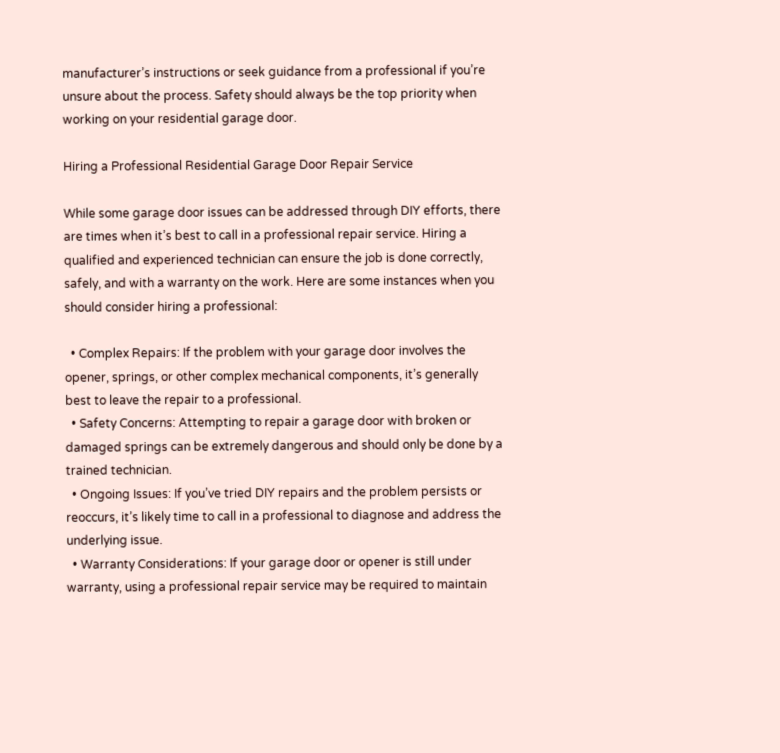manufacturer’s instructions or seek guidance from a professional if you’re unsure about the process. Safety should always be the top priority when working on your residential garage door.

Hiring a Professional Residential Garage Door Repair Service

While some garage door issues can be addressed through DIY efforts, there are times when it’s best to call in a professional repair service. Hiring a qualified and experienced technician can ensure the job is done correctly, safely, and with a warranty on the work. Here are some instances when you should consider hiring a professional:

  • Complex Repairs: If the problem with your garage door involves the opener, springs, or other complex mechanical components, it’s generally best to leave the repair to a professional.
  • Safety Concerns: Attempting to repair a garage door with broken or damaged springs can be extremely dangerous and should only be done by a trained technician.
  • Ongoing Issues: If you’ve tried DIY repairs and the problem persists or reoccurs, it’s likely time to call in a professional to diagnose and address the underlying issue.
  • Warranty Considerations: If your garage door or opener is still under warranty, using a professional repair service may be required to maintain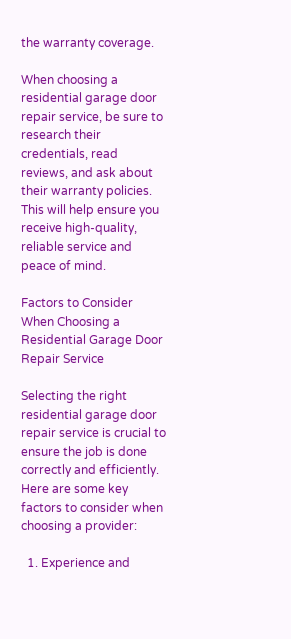the warranty coverage.

When choosing a residential garage door repair service, be sure to research their credentials, read reviews, and ask about their warranty policies. This will help ensure you receive high-quality, reliable service and peace of mind.

Factors to Consider When Choosing a Residential Garage Door Repair Service

Selecting the right residential garage door repair service is crucial to ensure the job is done correctly and efficiently. Here are some key factors to consider when choosing a provider:

  1. Experience and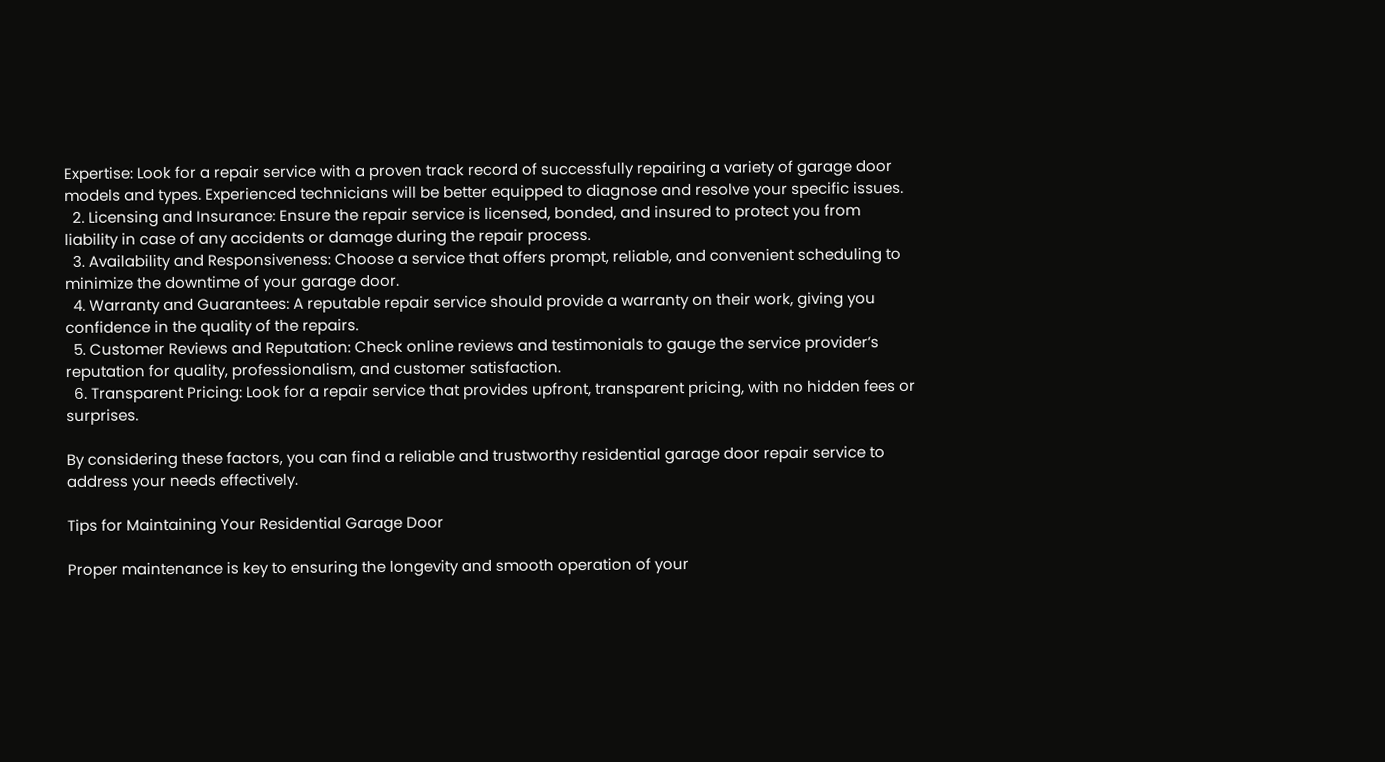Expertise: Look for a repair service with a proven track record of successfully repairing a variety of garage door models and types. Experienced technicians will be better equipped to diagnose and resolve your specific issues.
  2. Licensing and Insurance: Ensure the repair service is licensed, bonded, and insured to protect you from liability in case of any accidents or damage during the repair process.
  3. Availability and Responsiveness: Choose a service that offers prompt, reliable, and convenient scheduling to minimize the downtime of your garage door.
  4. Warranty and Guarantees: A reputable repair service should provide a warranty on their work, giving you confidence in the quality of the repairs.
  5. Customer Reviews and Reputation: Check online reviews and testimonials to gauge the service provider’s reputation for quality, professionalism, and customer satisfaction.
  6. Transparent Pricing: Look for a repair service that provides upfront, transparent pricing, with no hidden fees or surprises.

By considering these factors, you can find a reliable and trustworthy residential garage door repair service to address your needs effectively.

Tips for Maintaining Your Residential Garage Door

Proper maintenance is key to ensuring the longevity and smooth operation of your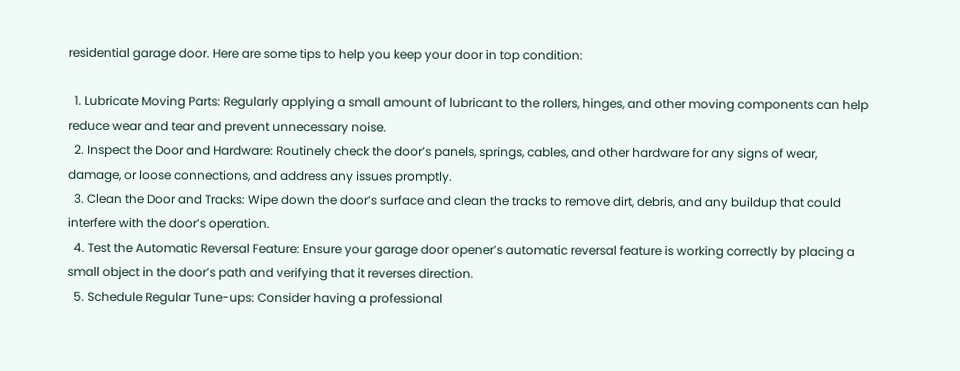residential garage door. Here are some tips to help you keep your door in top condition:

  1. Lubricate Moving Parts: Regularly applying a small amount of lubricant to the rollers, hinges, and other moving components can help reduce wear and tear and prevent unnecessary noise.
  2. Inspect the Door and Hardware: Routinely check the door’s panels, springs, cables, and other hardware for any signs of wear, damage, or loose connections, and address any issues promptly.
  3. Clean the Door and Tracks: Wipe down the door’s surface and clean the tracks to remove dirt, debris, and any buildup that could interfere with the door’s operation.
  4. Test the Automatic Reversal Feature: Ensure your garage door opener’s automatic reversal feature is working correctly by placing a small object in the door’s path and verifying that it reverses direction.
  5. Schedule Regular Tune-ups: Consider having a professional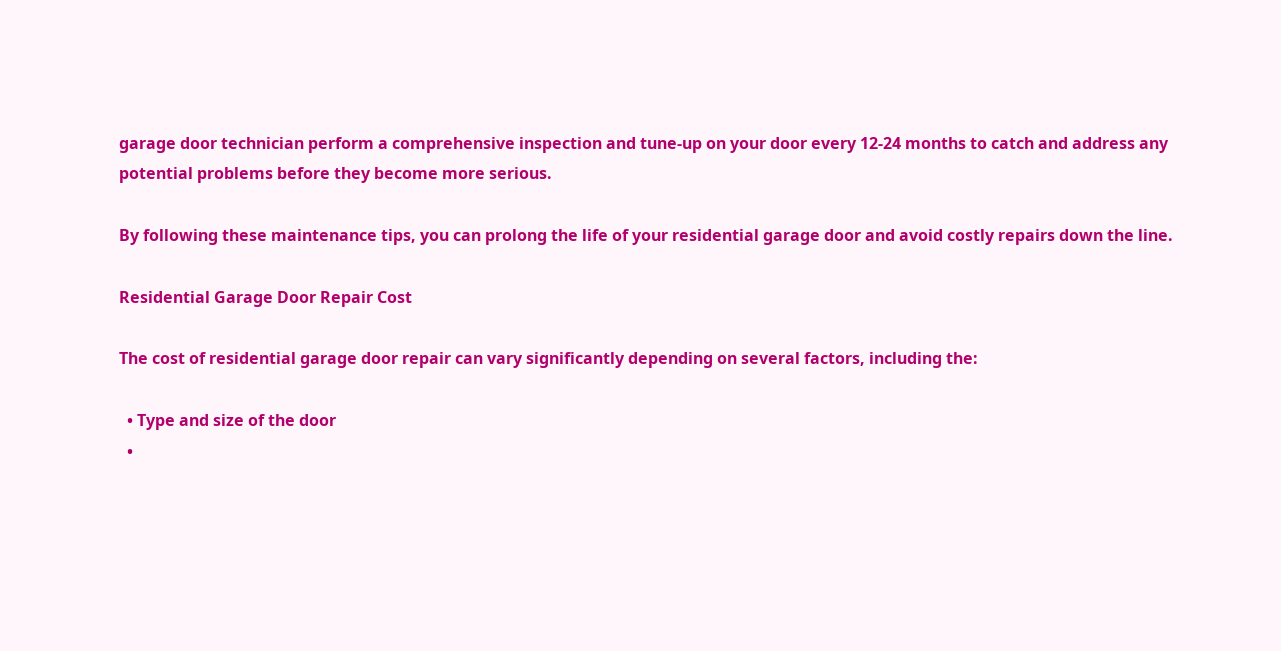garage door technician perform a comprehensive inspection and tune-up on your door every 12-24 months to catch and address any potential problems before they become more serious.

By following these maintenance tips, you can prolong the life of your residential garage door and avoid costly repairs down the line.

Residential Garage Door Repair Cost

The cost of residential garage door repair can vary significantly depending on several factors, including the:

  • Type and size of the door
  •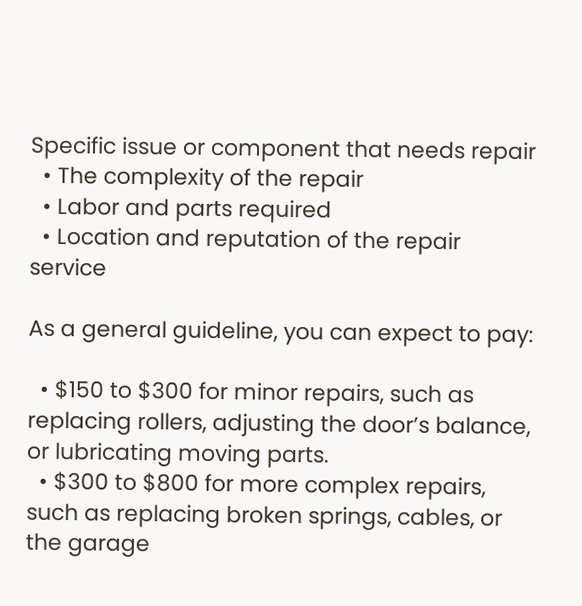Specific issue or component that needs repair
  • The complexity of the repair
  • Labor and parts required
  • Location and reputation of the repair service

As a general guideline, you can expect to pay:

  • $150 to $300 for minor repairs, such as replacing rollers, adjusting the door’s balance, or lubricating moving parts.
  • $300 to $800 for more complex repairs, such as replacing broken springs, cables, or the garage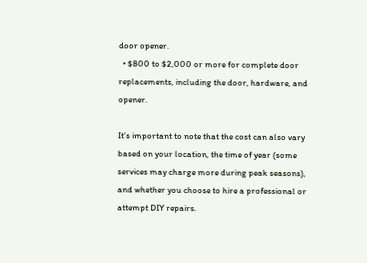door opener.
  • $800 to $2,000 or more for complete door replacements, including the door, hardware, and opener.

It’s important to note that the cost can also vary based on your location, the time of year (some services may charge more during peak seasons), and whether you choose to hire a professional or attempt DIY repairs.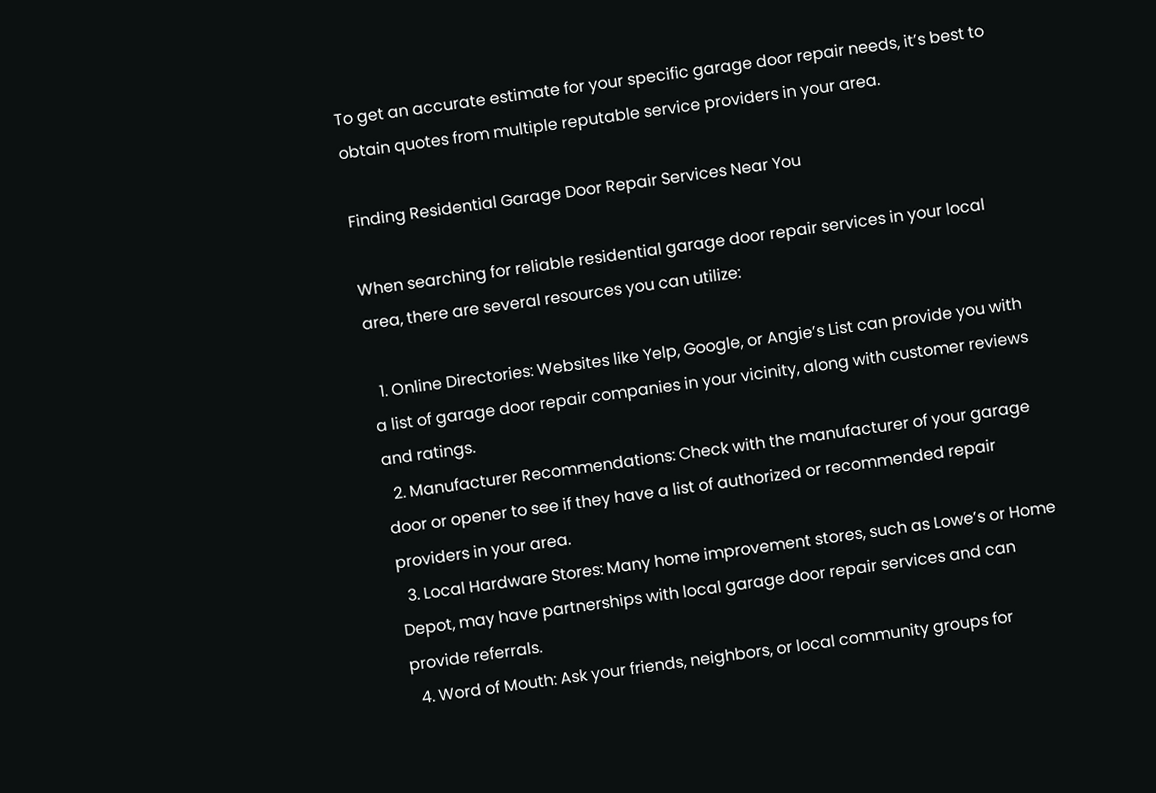To get an accurate estimate for your specific garage door repair needs, it’s best to obtain quotes from multiple reputable service providers in your area.

Finding Residential Garage Door Repair Services Near You

When searching for reliable residential garage door repair services in your local area, there are several resources you can utilize:

  1. Online Directories: Websites like Yelp, Google, or Angie’s List can provide you with a list of garage door repair companies in your vicinity, along with customer reviews and ratings.
  2. Manufacturer Recommendations: Check with the manufacturer of your garage door or opener to see if they have a list of authorized or recommended repair providers in your area.
  3. Local Hardware Stores: Many home improvement stores, such as Lowe’s or Home Depot, may have partnerships with local garage door repair services and can provide referrals.
  4. Word of Mouth: Ask your friends, neighbors, or local community groups for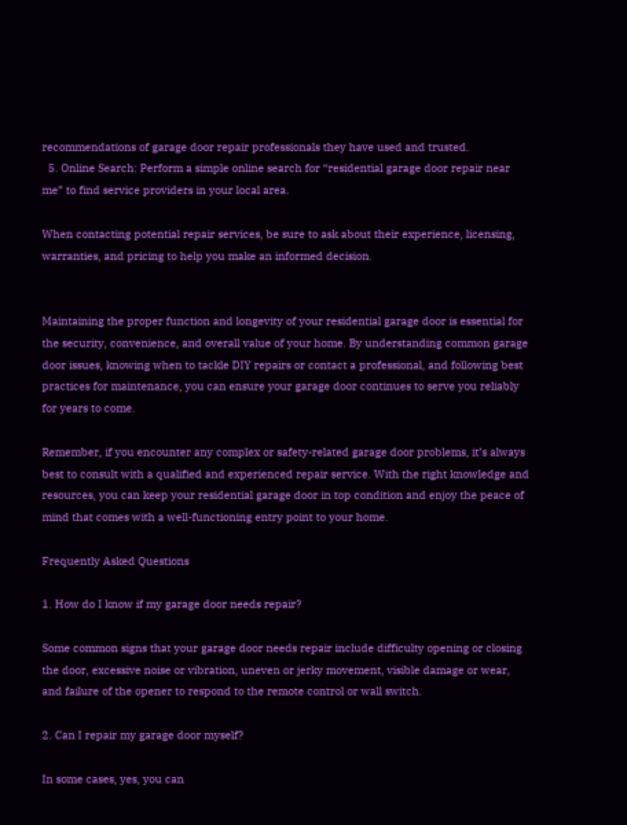recommendations of garage door repair professionals they have used and trusted.
  5. Online Search: Perform a simple online search for “residential garage door repair near me” to find service providers in your local area.

When contacting potential repair services, be sure to ask about their experience, licensing, warranties, and pricing to help you make an informed decision.


Maintaining the proper function and longevity of your residential garage door is essential for the security, convenience, and overall value of your home. By understanding common garage door issues, knowing when to tackle DIY repairs or contact a professional, and following best practices for maintenance, you can ensure your garage door continues to serve you reliably for years to come.

Remember, if you encounter any complex or safety-related garage door problems, it’s always best to consult with a qualified and experienced repair service. With the right knowledge and resources, you can keep your residential garage door in top condition and enjoy the peace of mind that comes with a well-functioning entry point to your home.

Frequently Asked Questions

1. How do I know if my garage door needs repair?

Some common signs that your garage door needs repair include difficulty opening or closing the door, excessive noise or vibration, uneven or jerky movement, visible damage or wear, and failure of the opener to respond to the remote control or wall switch.

2. Can I repair my garage door myself?

In some cases, yes, you can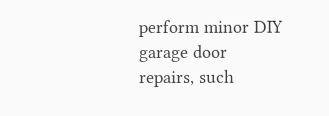perform minor DIY garage door repairs, such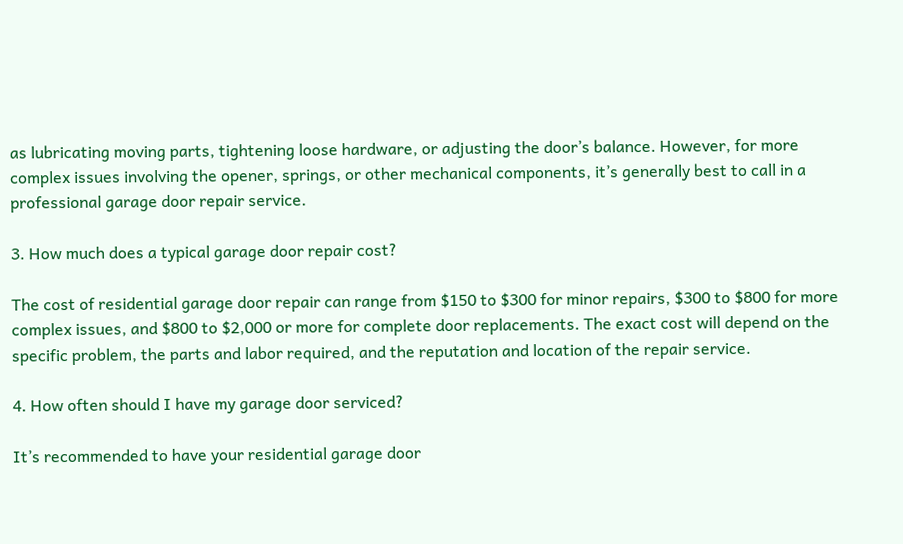as lubricating moving parts, tightening loose hardware, or adjusting the door’s balance. However, for more complex issues involving the opener, springs, or other mechanical components, it’s generally best to call in a professional garage door repair service.

3. How much does a typical garage door repair cost?

The cost of residential garage door repair can range from $150 to $300 for minor repairs, $300 to $800 for more complex issues, and $800 to $2,000 or more for complete door replacements. The exact cost will depend on the specific problem, the parts and labor required, and the reputation and location of the repair service.

4. How often should I have my garage door serviced?

It’s recommended to have your residential garage door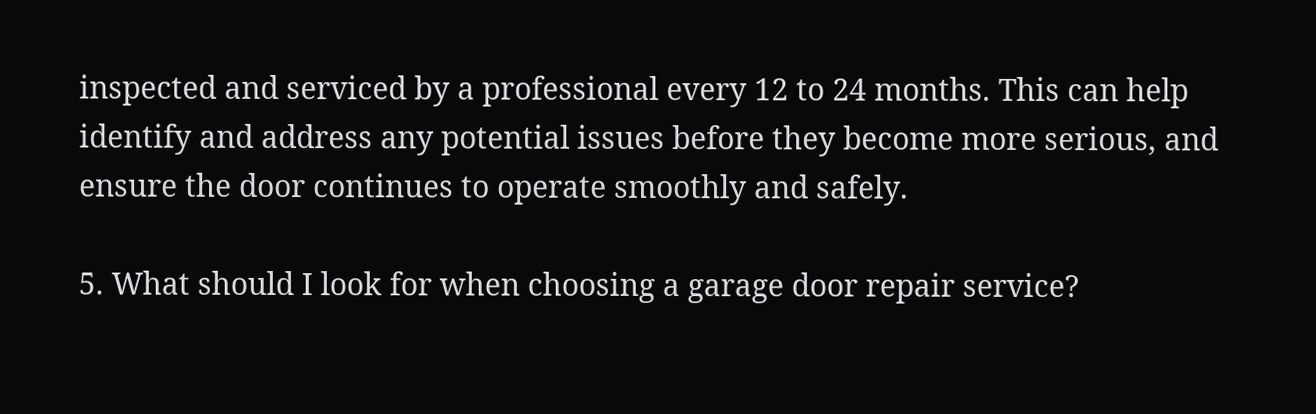inspected and serviced by a professional every 12 to 24 months. This can help identify and address any potential issues before they become more serious, and ensure the door continues to operate smoothly and safely.

5. What should I look for when choosing a garage door repair service?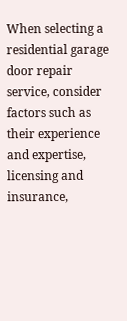When selecting a residential garage door repair service, consider factors such as their experience and expertise, licensing and insurance,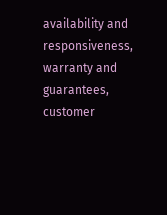availability and responsiveness, warranty and guarantees, customer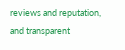reviews and reputation, and transparent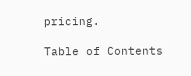pricing.

Table of Contents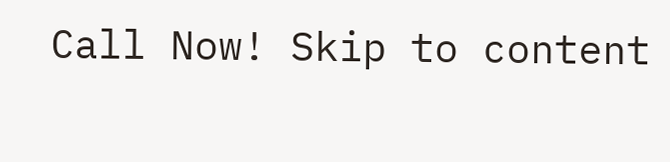Call Now! Skip to content